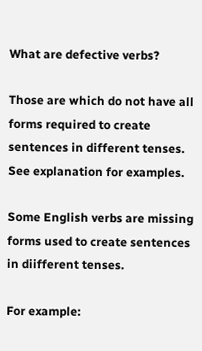What are defective verbs?

Those are which do not have all forms required to create sentences in different tenses. See explanation for examples.

Some English verbs are missing forms used to create sentences in diifferent tenses.

For example: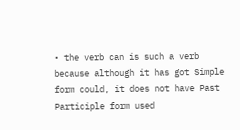• the verb can is such a verb because although it has got Simple form could, it does not have Past Participle form used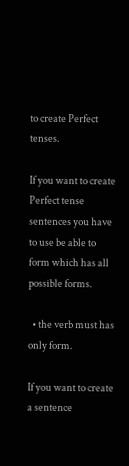to create Perfect tenses.

If you want to create Perfect tense sentences you have to use be able to form which has all possible forms.

  • the verb must has only form.

If you want to create a sentence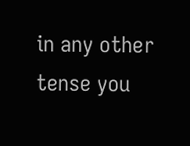in any other tense you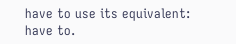have to use its equivalent: have to.